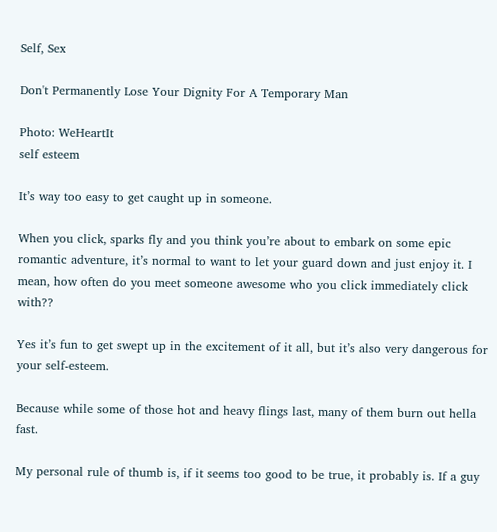Self, Sex

Don't Permanently Lose Your Dignity For A Temporary Man

Photo: WeHeartIt
self esteem

It’s way too easy to get caught up in someone.

When you click, sparks fly and you think you’re about to embark on some epic romantic adventure, it’s normal to want to let your guard down and just enjoy it. I mean, how often do you meet someone awesome who you click immediately click with??

Yes it’s fun to get swept up in the excitement of it all, but it’s also very dangerous for your self-esteem.

Because while some of those hot and heavy flings last, many of them burn out hella fast.

My personal rule of thumb is, if it seems too good to be true, it probably is. If a guy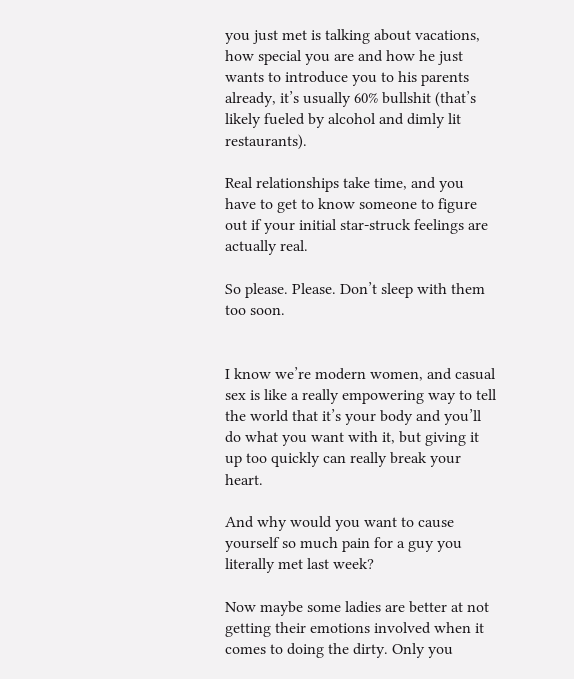you just met is talking about vacations, how special you are and how he just wants to introduce you to his parents already, it’s usually 60% bullshit (that’s likely fueled by alcohol and dimly lit restaurants).

Real relationships take time, and you have to get to know someone to figure out if your initial star-struck feelings are actually real.

So please. Please. Don’t sleep with them too soon.


I know we’re modern women, and casual sex is like a really empowering way to tell the world that it’s your body and you’ll do what you want with it, but giving it up too quickly can really break your heart.

And why would you want to cause yourself so much pain for a guy you literally met last week?

Now maybe some ladies are better at not getting their emotions involved when it comes to doing the dirty. Only you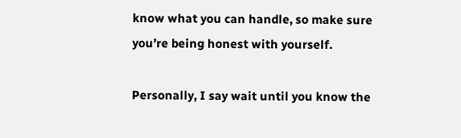know what you can handle, so make sure you’re being honest with yourself.

Personally, I say wait until you know the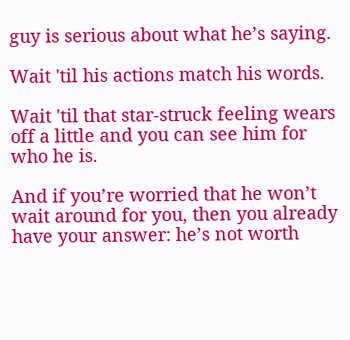guy is serious about what he’s saying.

Wait 'til his actions match his words.

Wait 'til that star-struck feeling wears off a little and you can see him for who he is.

And if you’re worried that he won’t wait around for you, then you already have your answer: he’s not worth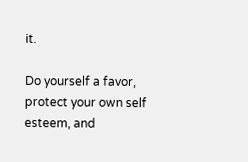it.

Do yourself a favor, protect your own self esteem, and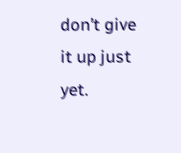don’t give it up just yet.